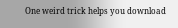One weird trick helps you download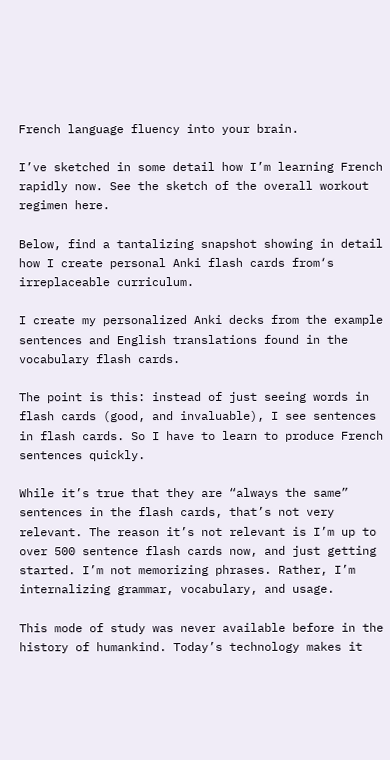French language fluency into your brain.

I’ve sketched in some detail how I’m learning French rapidly now. See the sketch of the overall workout regimen here.

Below, find a tantalizing snapshot showing in detail how I create personal Anki flash cards from‘s irreplaceable curriculum.

I create my personalized Anki decks from the example sentences and English translations found in the vocabulary flash cards.

The point is this: instead of just seeing words in flash cards (good, and invaluable), I see sentences in flash cards. So I have to learn to produce French sentences quickly.

While it’s true that they are “always the same” sentences in the flash cards, that’s not very relevant. The reason it’s not relevant is I’m up to over 500 sentence flash cards now, and just getting started. I’m not memorizing phrases. Rather, I’m internalizing grammar, vocabulary, and usage.

This mode of study was never available before in the history of humankind. Today’s technology makes it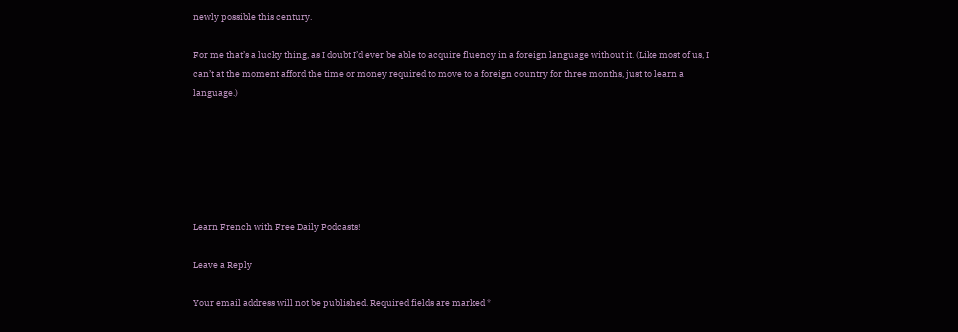newly possible this century.

For me that’s a lucky thing, as I doubt I’d ever be able to acquire fluency in a foreign language without it. (Like most of us, I can’t at the moment afford the time or money required to move to a foreign country for three months, just to learn a language.)






Learn French with Free Daily Podcasts!

Leave a Reply

Your email address will not be published. Required fields are marked *